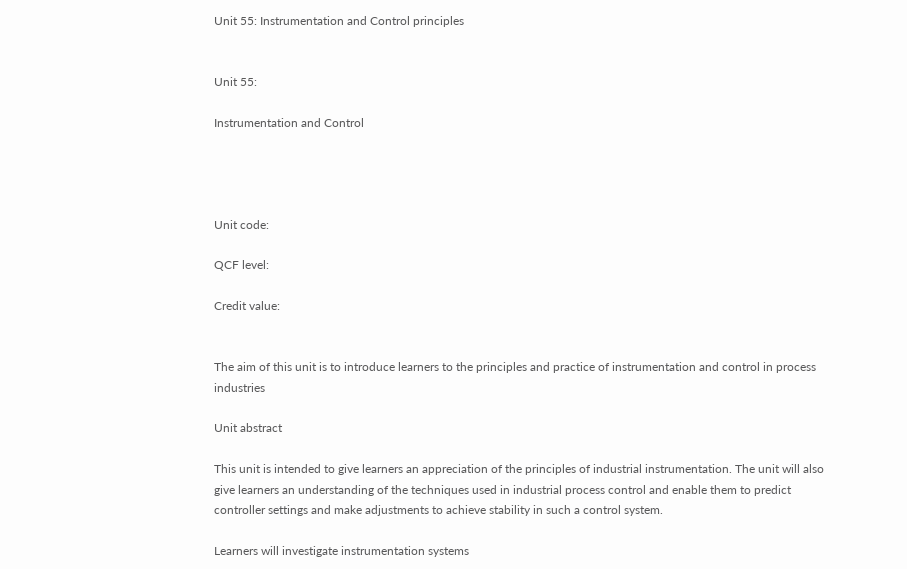Unit 55: Instrumentation and Control principles


Unit 55:

Instrumentation and Control




Unit code:

QCF level:

Credit value:


The aim of this unit is to introduce learners to the principles and practice of instrumentation and control in process industries

Unit abstract

This unit is intended to give learners an appreciation of the principles of industrial instrumentation. The unit will also give learners an understanding of the techniques used in industrial process control and enable them to predict controller settings and make adjustments to achieve stability in such a control system.

Learners will investigate instrumentation systems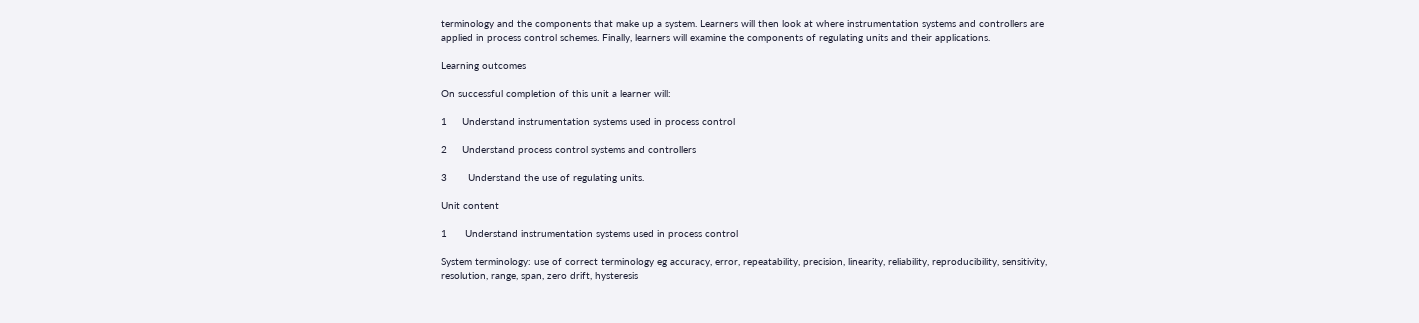terminology and the components that make up a system. Learners will then look at where instrumentation systems and controllers are applied in process control schemes. Finally, learners will examine the components of regulating units and their applications.

Learning outcomes

On successful completion of this unit a learner will:

1     Understand instrumentation systems used in process control

2     Understand process control systems and controllers

3       Understand the use of regulating units.

Unit content

1      Understand instrumentation systems used in process control

System terminology: use of correct terminology eg accuracy, error, repeatability, precision, linearity, reliability, reproducibility, sensitivity, resolution, range, span, zero drift, hysteresis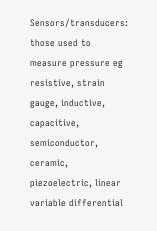Sensors/transducers: those used to measure pressure eg resistive, strain gauge, inductive, capacitive, semiconductor, ceramic, piezoelectric, linear variable differential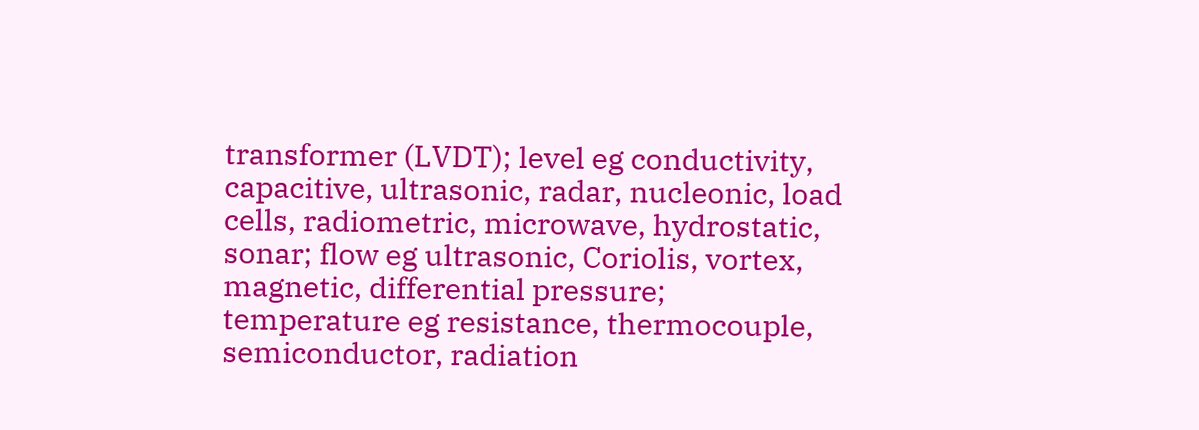transformer (LVDT); level eg conductivity, capacitive, ultrasonic, radar, nucleonic, load cells, radiometric, microwave, hydrostatic, sonar; flow eg ultrasonic, Coriolis, vortex, magnetic, differential pressure; temperature eg resistance, thermocouple, semiconductor, radiation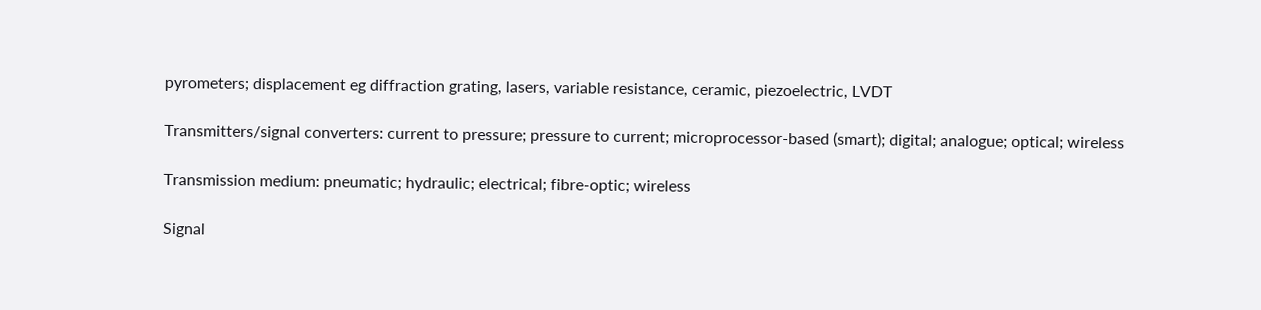pyrometers; displacement eg diffraction grating, lasers, variable resistance, ceramic, piezoelectric, LVDT

Transmitters/signal converters: current to pressure; pressure to current; microprocessor-based (smart); digital; analogue; optical; wireless

Transmission medium: pneumatic; hydraulic; electrical; fibre-optic; wireless

Signal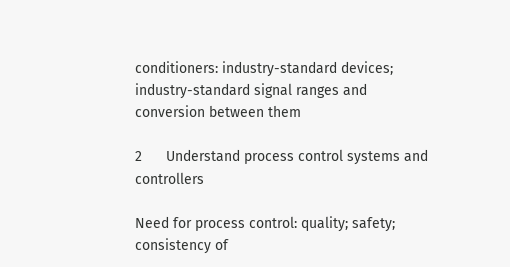conditioners: industry-standard devices; industry-standard signal ranges and conversion between them

2      Understand process control systems and controllers

Need for process control: quality; safety; consistency of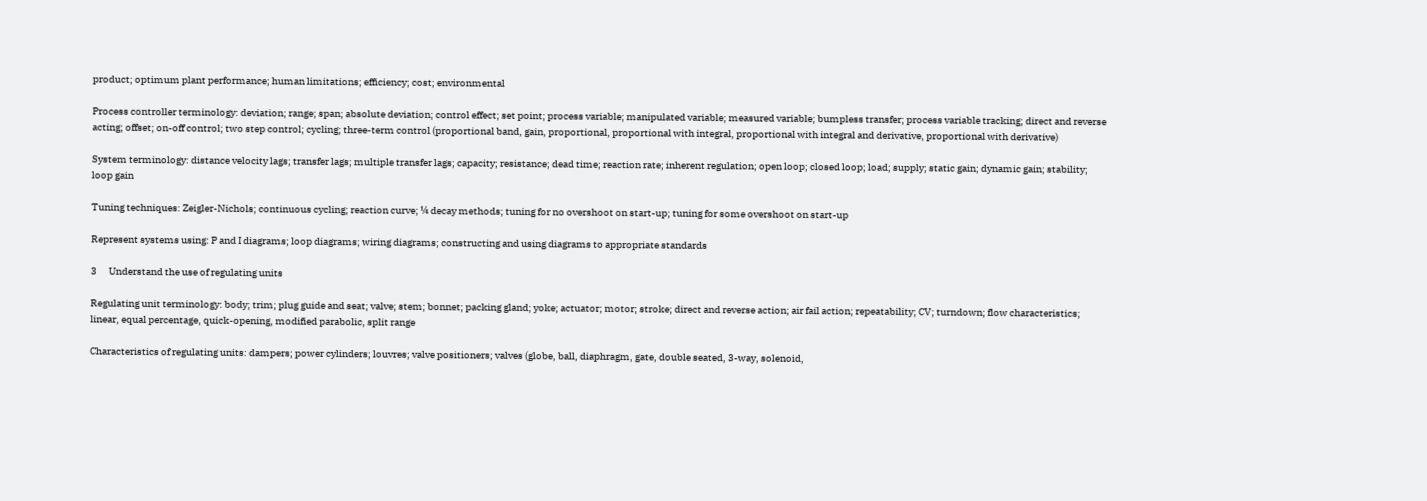product; optimum plant performance; human limitations; efficiency; cost; environmental

Process controller terminology: deviation; range; span; absolute deviation; control effect; set point; process variable; manipulated variable; measured variable; bumpless transfer; process variable tracking; direct and reverse acting; offset; on-off control; two step control; cycling; three-term control (proportional band, gain, proportional, proportional with integral, proportional with integral and derivative, proportional with derivative)

System terminology: distance velocity lags; transfer lags; multiple transfer lags; capacity; resistance; dead time; reaction rate; inherent regulation; open loop; closed loop; load; supply; static gain; dynamic gain; stability; loop gain

Tuning techniques: Zeigler-Nichols; continuous cycling; reaction curve; ¼ decay methods; tuning for no overshoot on start-up; tuning for some overshoot on start-up

Represent systems using: P and I diagrams; loop diagrams; wiring diagrams; constructing and using diagrams to appropriate standards

3      Understand the use of regulating units

Regulating unit terminology: body; trim; plug guide and seat; valve; stem; bonnet; packing gland; yoke; actuator; motor; stroke; direct and reverse action; air fail action; repeatability; CV; turndown; flow characteristics; linear, equal percentage, quick-opening, modified parabolic, split range

Characteristics of regulating units: dampers; power cylinders; louvres; valve positioners; valves (globe, ball, diaphragm, gate, double seated, 3-way, solenoid,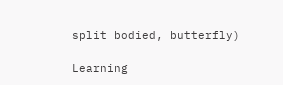split bodied, butterfly)

Learning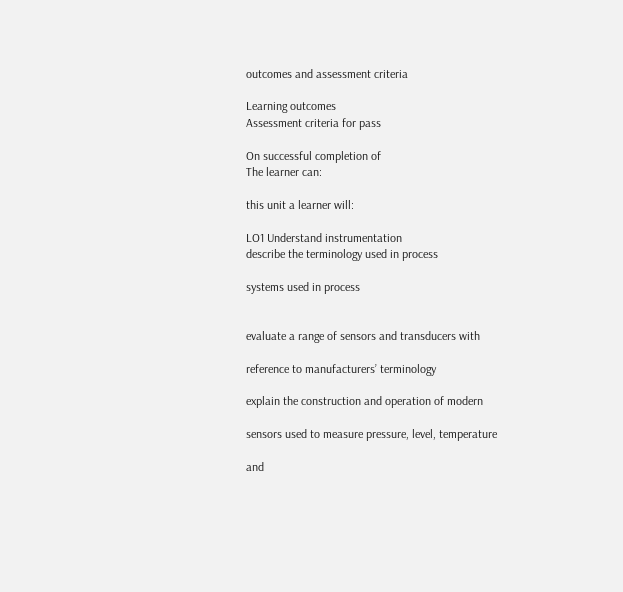outcomes and assessment criteria

Learning outcomes
Assessment criteria for pass

On successful completion of
The learner can:

this unit a learner will:

LO1 Understand instrumentation
describe the terminology used in process

systems used in process


evaluate a range of sensors and transducers with

reference to manufacturers’ terminology

explain the construction and operation of modern

sensors used to measure pressure, level, temperature

and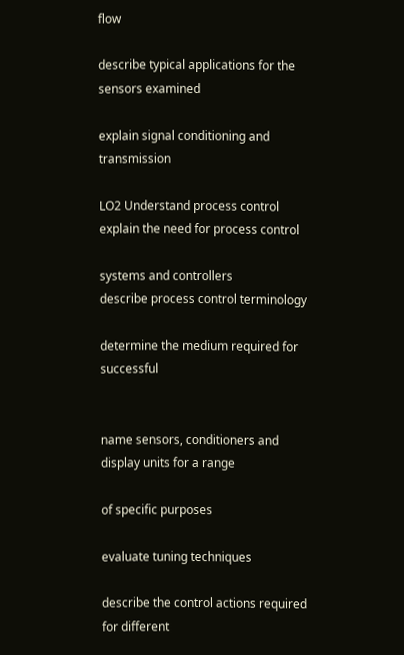flow

describe typical applications for the sensors examined

explain signal conditioning and transmission

LO2 Understand process control
explain the need for process control

systems and controllers
describe process control terminology

determine the medium required for successful


name sensors, conditioners and display units for a range

of specific purposes

evaluate tuning techniques

describe the control actions required for different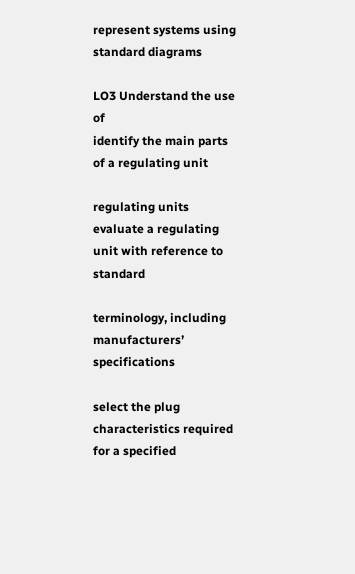represent systems using standard diagrams

LO3 Understand the use of
identify the main parts of a regulating unit

regulating units
evaluate a regulating unit with reference to standard

terminology, including manufacturers’ specifications

select the plug characteristics required for a specified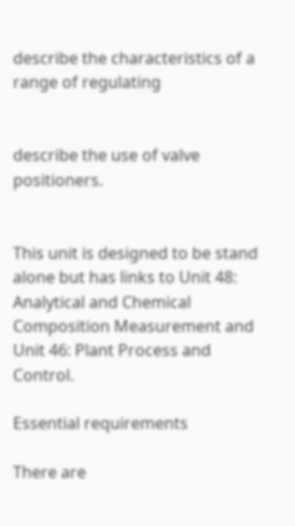describe the characteristics of a range of regulating


describe the use of valve positioners.


This unit is designed to be stand alone but has links to Unit 48: Analytical and Chemical Composition Measurement and Unit 46: Plant Process and Control.

Essential requirements

There are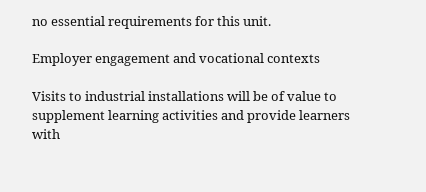no essential requirements for this unit.

Employer engagement and vocational contexts

Visits to industrial installations will be of value to supplement learning activities and provide learners with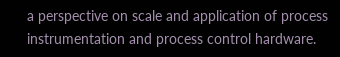a perspective on scale and application of process instrumentation and process control hardware.